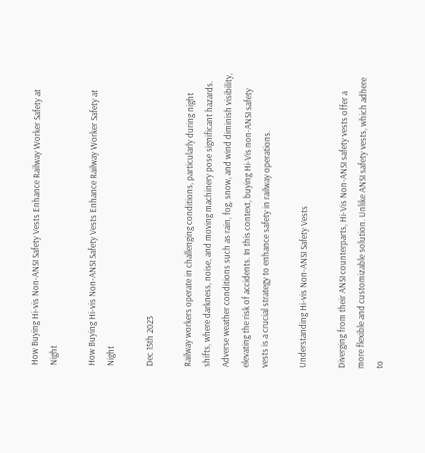How Buying Hi-vis Non-ANSI Safety Vests Enhance Railway Worker Safety at Night

How Buying Hi-vis Non-ANSI Safety Vests Enhance Railway Worker Safety at Night

Dec 15th 2023

Railway workers operate in challenging conditions, particularly during night shifts, where darkness, noise, and moving machinery pose significant hazards. Adverse weather conditions such as rain, fog, snow, and wind diminish visibility, elevating the risk of accidents. In this context, buying Hi-Vis non-ANSI safety vests is a crucial strategy to enhance safety in railway operations.

Understanding Hi-vis Non-ANSI Safety Vests

Diverging from their ANSI counterparts, Hi-Vis Non-ANSI safety vests offer a more flexible and customizable solution. Unlike ANSI safety vests, which adhere to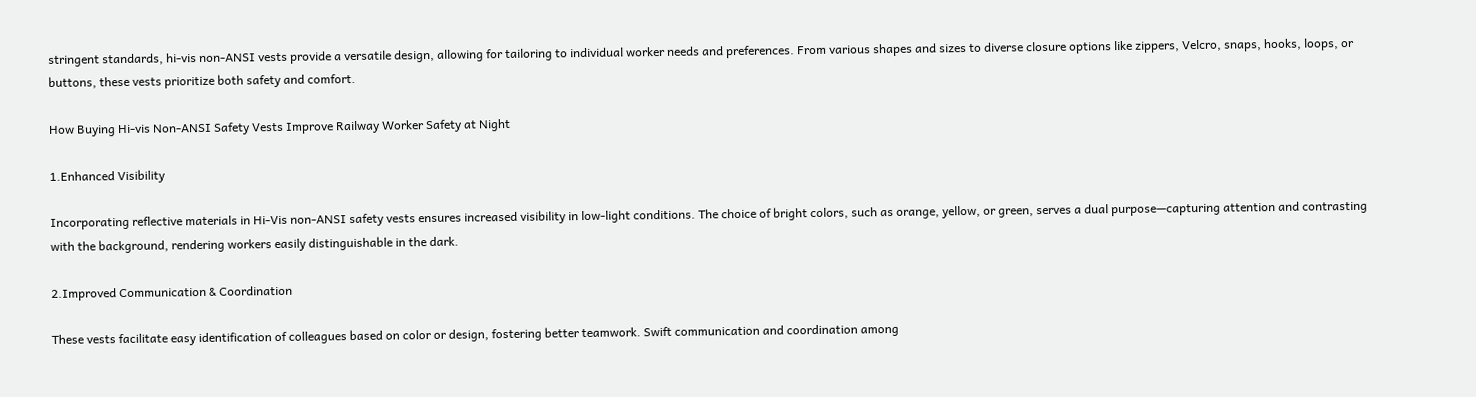stringent standards, hi-vis non-ANSI vests provide a versatile design, allowing for tailoring to individual worker needs and preferences. From various shapes and sizes to diverse closure options like zippers, Velcro, snaps, hooks, loops, or buttons, these vests prioritize both safety and comfort.

How Buying Hi-vis Non-ANSI Safety Vests Improve Railway Worker Safety at Night

1.Enhanced Visibility

Incorporating reflective materials in Hi-Vis non-ANSI safety vests ensures increased visibility in low-light conditions. The choice of bright colors, such as orange, yellow, or green, serves a dual purpose—capturing attention and contrasting with the background, rendering workers easily distinguishable in the dark.

2.Improved Communication & Coordination

These vests facilitate easy identification of colleagues based on color or design, fostering better teamwork. Swift communication and coordination among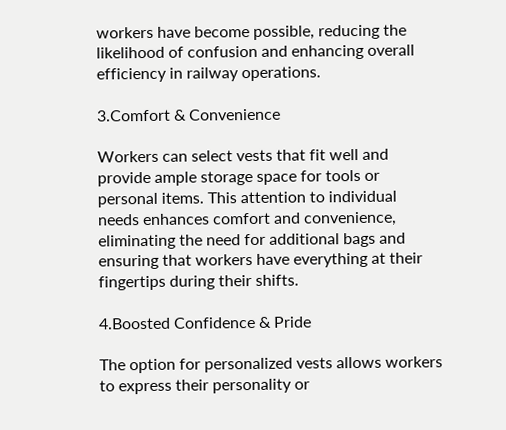workers have become possible, reducing the likelihood of confusion and enhancing overall efficiency in railway operations.

3.Comfort & Convenience

Workers can select vests that fit well and provide ample storage space for tools or personal items. This attention to individual needs enhances comfort and convenience, eliminating the need for additional bags and ensuring that workers have everything at their fingertips during their shifts.

4.Boosted Confidence & Pride

The option for personalized vests allows workers to express their personality or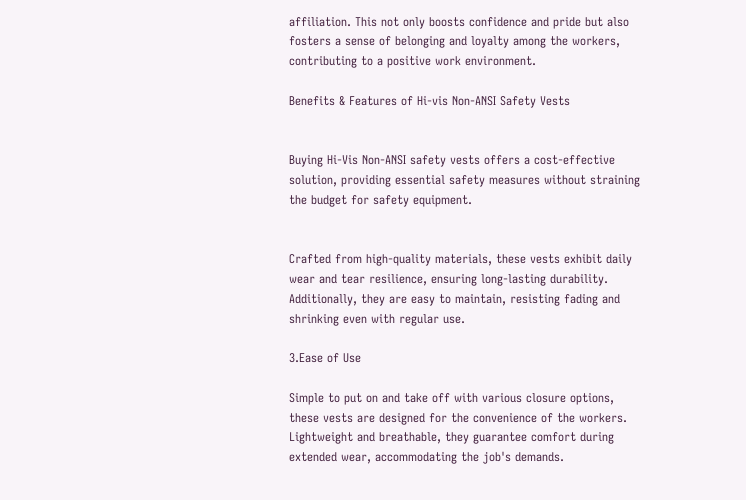affiliation. This not only boosts confidence and pride but also fosters a sense of belonging and loyalty among the workers, contributing to a positive work environment.

Benefits & Features of Hi-vis Non-ANSI Safety Vests


Buying Hi-Vis Non-ANSI safety vests offers a cost-effective solution, providing essential safety measures without straining the budget for safety equipment.


Crafted from high-quality materials, these vests exhibit daily wear and tear resilience, ensuring long-lasting durability. Additionally, they are easy to maintain, resisting fading and shrinking even with regular use.

3.Ease of Use

Simple to put on and take off with various closure options, these vests are designed for the convenience of the workers. Lightweight and breathable, they guarantee comfort during extended wear, accommodating the job's demands.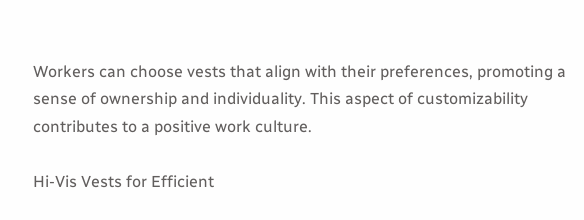Workers can choose vests that align with their preferences, promoting a sense of ownership and individuality. This aspect of customizability contributes to a positive work culture.

Hi-Vis Vests for Efficient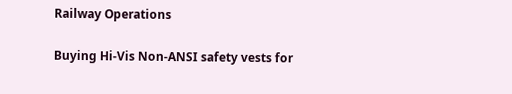Railway Operations

Buying Hi-Vis Non-ANSI safety vests for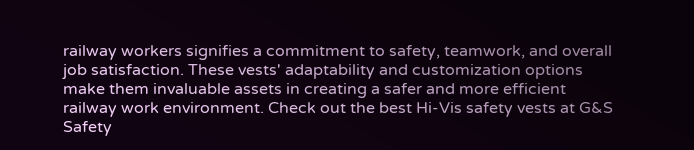railway workers signifies a commitment to safety, teamwork, and overall job satisfaction. These vests' adaptability and customization options make them invaluable assets in creating a safer and more efficient railway work environment. Check out the best Hi-Vis safety vests at G&S Safety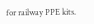for railway PPE kits.